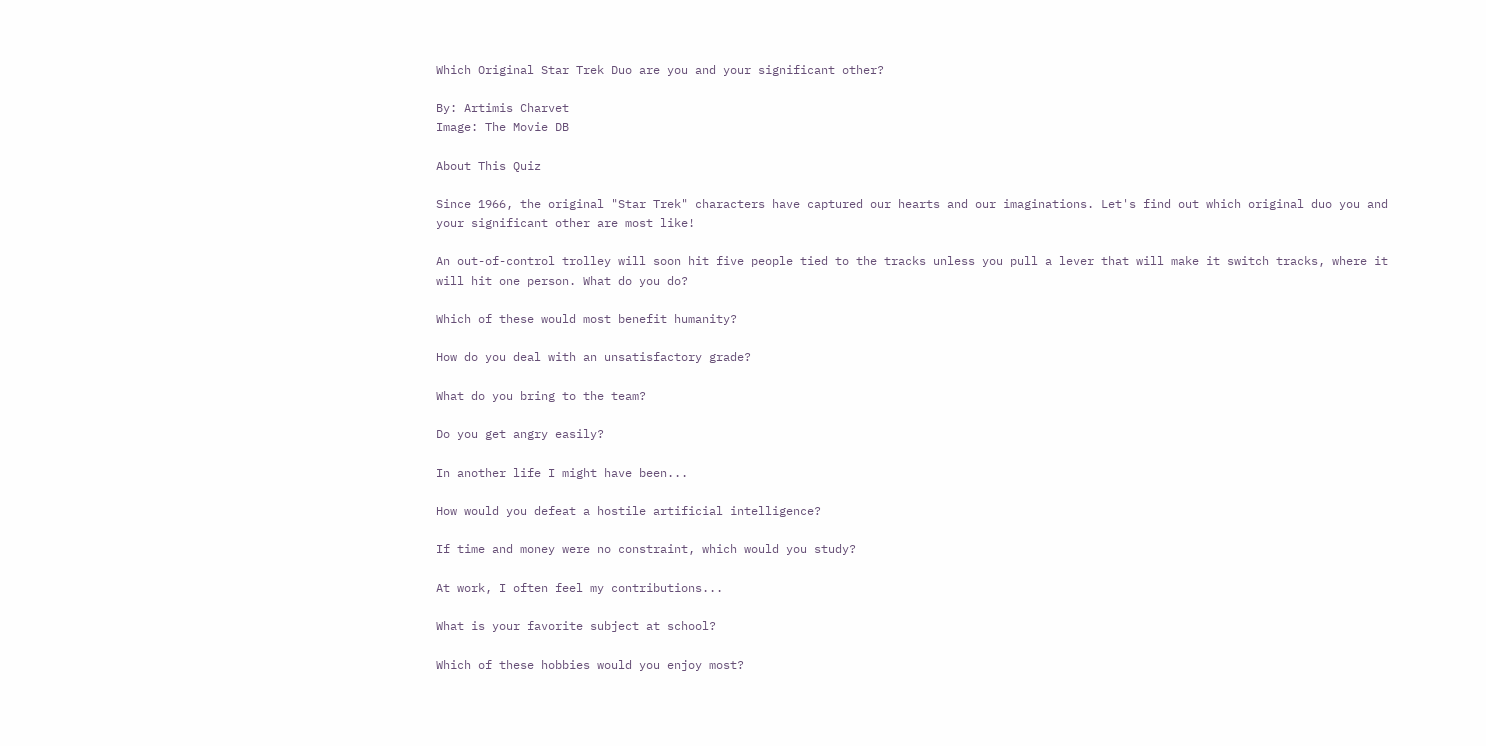Which Original Star Trek Duo are you and your significant other?

By: Artimis Charvet
Image: The Movie DB

About This Quiz

Since 1966, the original "Star Trek" characters have captured our hearts and our imaginations. Let's find out which original duo you and your significant other are most like!

An out-of-control trolley will soon hit five people tied to the tracks unless you pull a lever that will make it switch tracks, where it will hit one person. What do you do?

Which of these would most benefit humanity?

How do you deal with an unsatisfactory grade?

What do you bring to the team?

Do you get angry easily?

In another life I might have been...

How would you defeat a hostile artificial intelligence?

If time and money were no constraint, which would you study?

At work, I often feel my contributions...

What is your favorite subject at school?

Which of these hobbies would you enjoy most?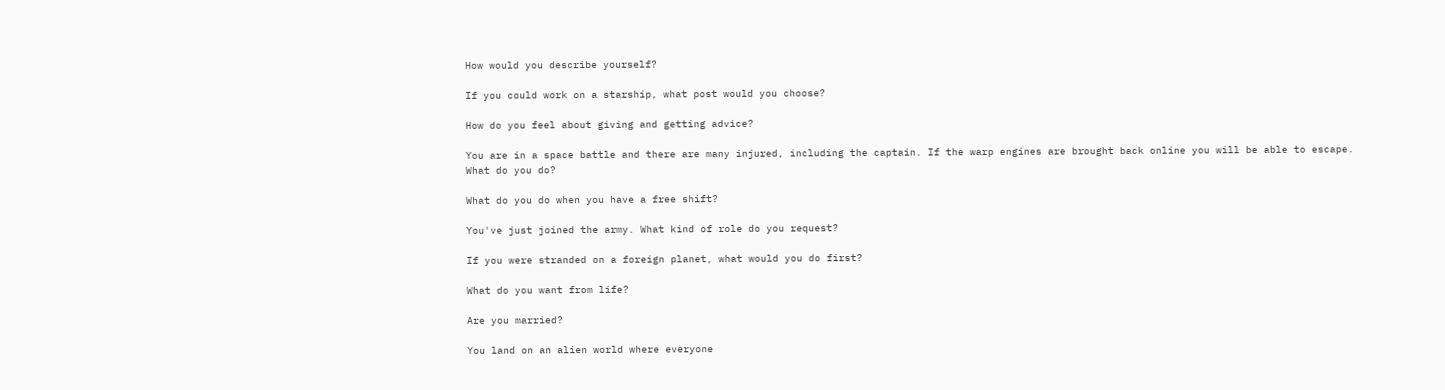How would you describe yourself?

If you could work on a starship, what post would you choose?

How do you feel about giving and getting advice?

You are in a space battle and there are many injured, including the captain. If the warp engines are brought back online you will be able to escape. What do you do?

What do you do when you have a free shift?

You've just joined the army. What kind of role do you request?

If you were stranded on a foreign planet, what would you do first?

What do you want from life?

Are you married?

You land on an alien world where everyone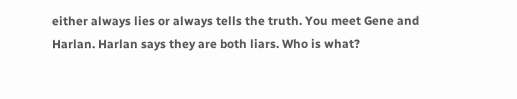either always lies or always tells the truth. You meet Gene and Harlan. Harlan says they are both liars. Who is what?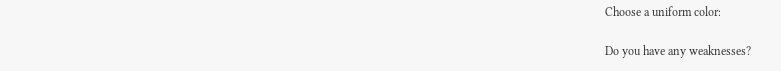Choose a uniform color:

Do you have any weaknesses?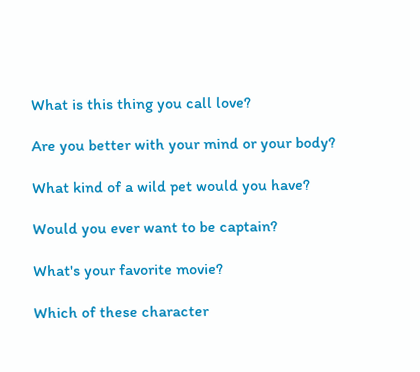What is this thing you call love?

Are you better with your mind or your body?

What kind of a wild pet would you have?

Would you ever want to be captain?

What's your favorite movie?

Which of these character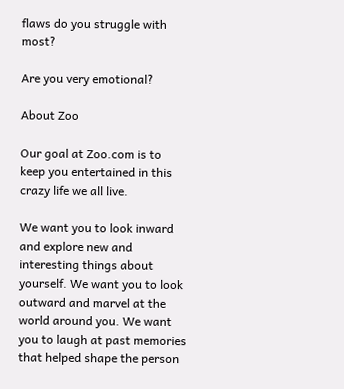flaws do you struggle with most?

Are you very emotional?

About Zoo

Our goal at Zoo.com is to keep you entertained in this crazy life we all live.

We want you to look inward and explore new and interesting things about yourself. We want you to look outward and marvel at the world around you. We want you to laugh at past memories that helped shape the person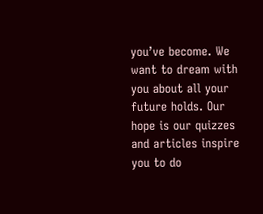you’ve become. We want to dream with you about all your future holds. Our hope is our quizzes and articles inspire you to do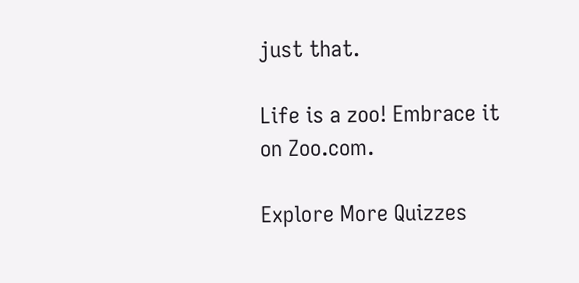just that.

Life is a zoo! Embrace it on Zoo.com.

Explore More Quizzes